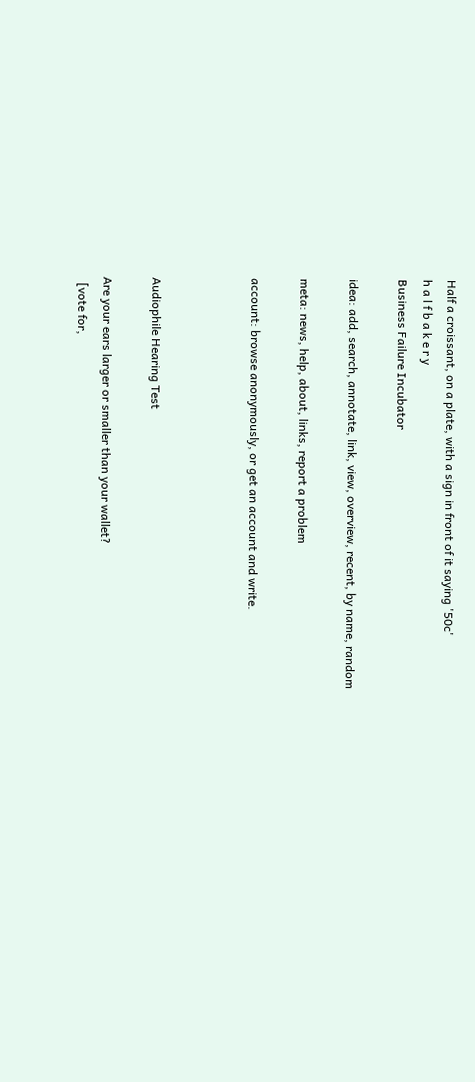Half a croissant, on a plate, with a sign in front of it saying '50c'
h a l f b a k e r y
Business Failure Incubator

idea: add, search, annotate, link, view, overview, recent, by name, random

meta: news, help, about, links, report a problem

account: browse anonymously, or get an account and write.



Audiophile Hearing Test

Are your ears larger or smaller than your wallet?
  [vote for,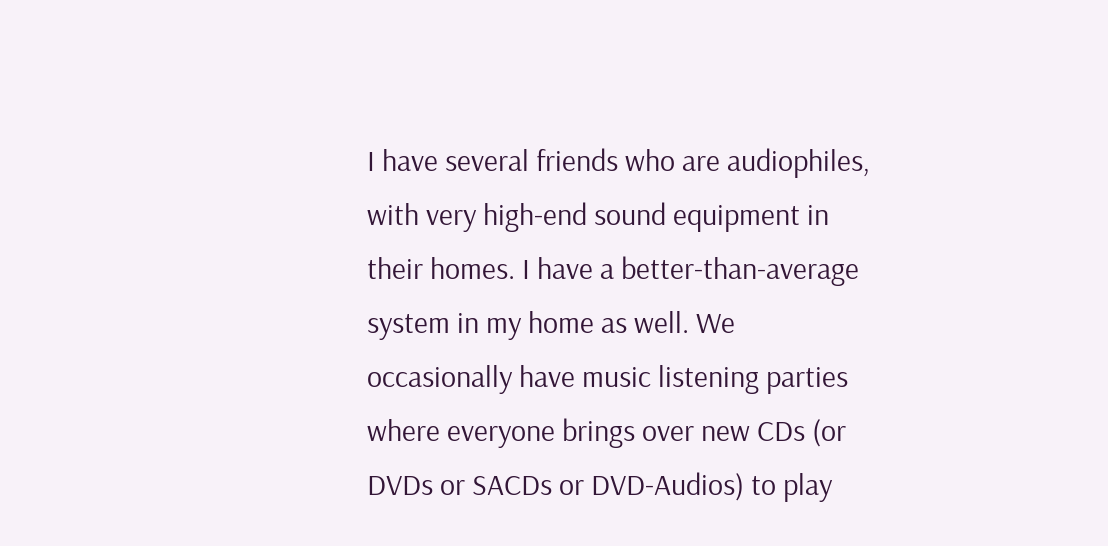I have several friends who are audiophiles, with very high-end sound equipment in their homes. I have a better-than-average system in my home as well. We occasionally have music listening parties where everyone brings over new CDs (or DVDs or SACDs or DVD-Audios) to play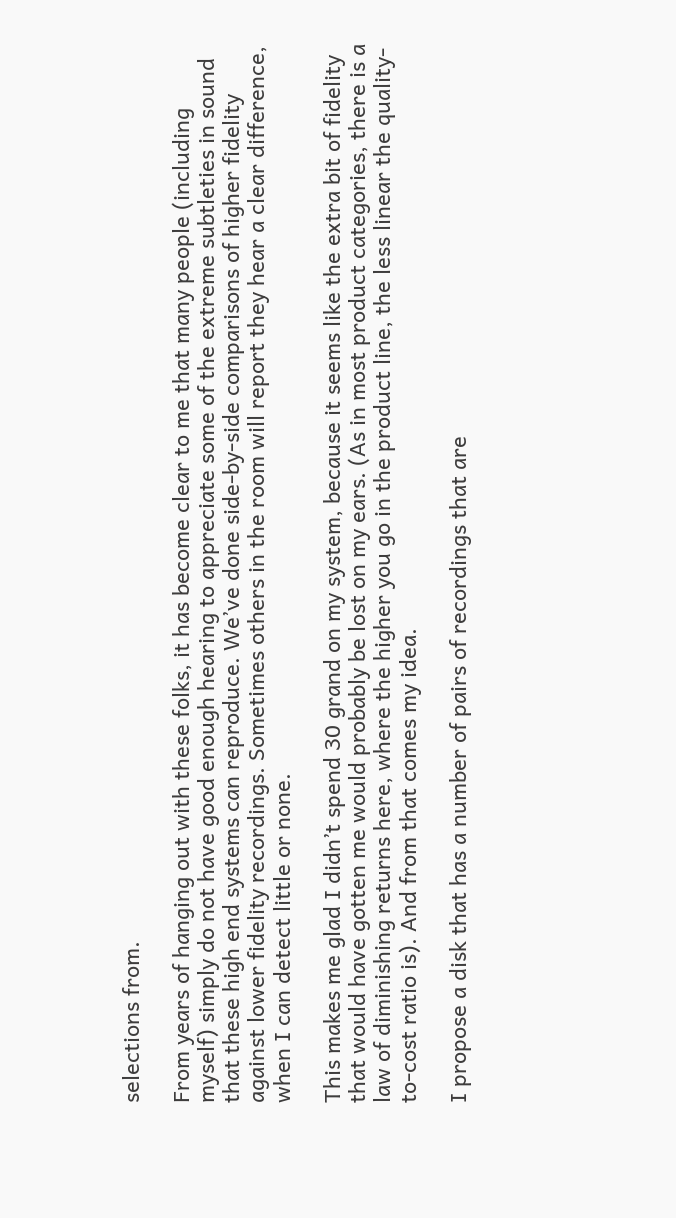selections from.

From years of hanging out with these folks, it has become clear to me that many people (including myself) simply do not have good enough hearing to appreciate some of the extreme subtleties in sound that these high end systems can reproduce. We’ve done side-by-side comparisons of higher fidelity against lower fidelity recordings. Sometimes others in the room will report they hear a clear difference, when I can detect little or none.

This makes me glad I didn’t spend 30 grand on my system, because it seems like the extra bit of fidelity that would have gotten me would probably be lost on my ears. (As in most product categories, there is a law of diminishing returns here, where the higher you go in the product line, the less linear the quality-to-cost ratio is). And from that comes my idea.

I propose a disk that has a number of pairs of recordings that are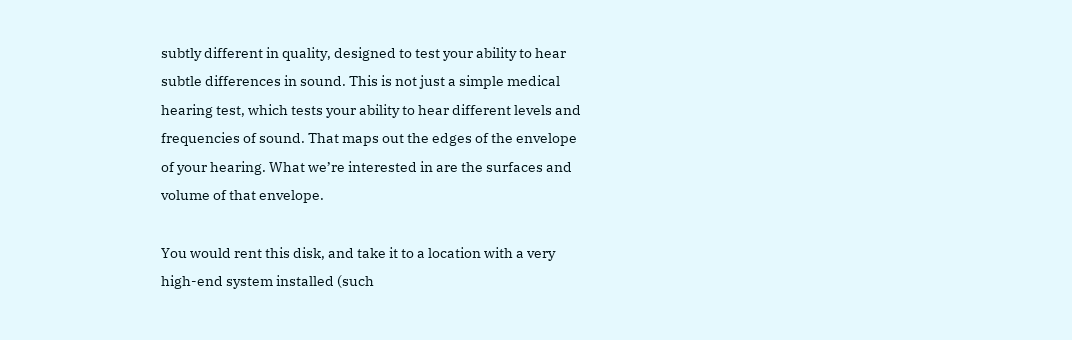subtly different in quality, designed to test your ability to hear subtle differences in sound. This is not just a simple medical hearing test, which tests your ability to hear different levels and frequencies of sound. That maps out the edges of the envelope of your hearing. What we’re interested in are the surfaces and volume of that envelope.

You would rent this disk, and take it to a location with a very high-end system installed (such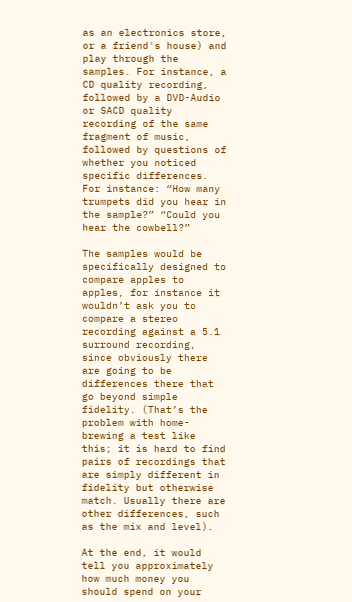as an electronics store, or a friend's house) and play through the samples. For instance, a CD quality recording, followed by a DVD-Audio or SACD quality recording of the same fragment of music, followed by questions of whether you noticed specific differences. For instance: “How many trumpets did you hear in the sample?” “Could you hear the cowbell?”

The samples would be specifically designed to compare apples to apples, for instance it wouldn’t ask you to compare a stereo recording against a 5.1 surround recording, since obviously there are going to be differences there that go beyond simple fidelity. (That’s the problem with home-brewing a test like this; it is hard to find pairs of recordings that are simply different in fidelity but otherwise match. Usually there are other differences, such as the mix and level).

At the end, it would tell you approximately how much money you should spend on your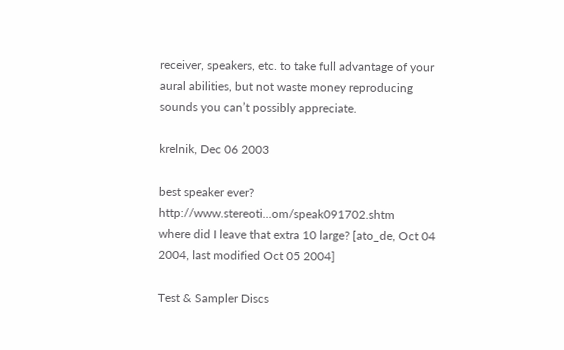receiver, speakers, etc. to take full advantage of your aural abilities, but not waste money reproducing sounds you can’t possibly appreciate.

krelnik, Dec 06 2003

best speaker ever? http://www.stereoti...om/speak091702.shtm
where did I leave that extra 10 large? [ato_de, Oct 04 2004, last modified Oct 05 2004]

Test & Sampler Discs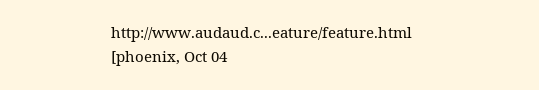http://www.audaud.c...eature/feature.html
[phoenix, Oct 04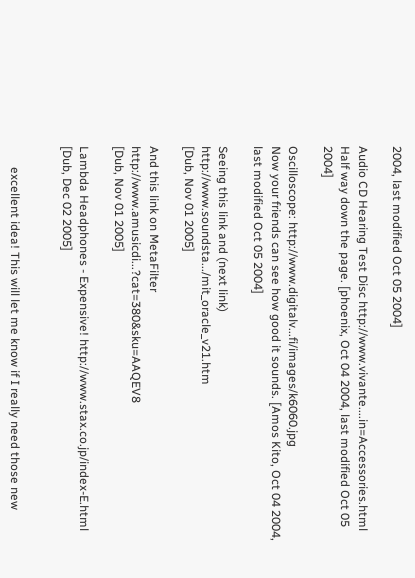2004, last modified Oct 05 2004]

Audio CD Hearing Test Disc http://www.vivante....in=Accessories.html
Half way down the page. [phoenix, Oct 04 2004, last modified Oct 05 2004]

Oscilloscope: http://www.digitalv...fi/images/k6060.jpg
Now your friends can see how good it sounds. [Amos Kito, Oct 04 2004, last modified Oct 05 2004]

Seeing this link and (next link) http://www.soundsta.../mit_oracle_v21.htm
[Dub, Nov 01 2005]

And this link on MetaFilter http://www.amusicdi...?cat=380&sku=AAQEV8
[Dub, Nov 01 2005]

Lambda Headphones - Expensive! http://www.stax.co.jp/index-E.html
[Dub, Dec 02 2005]


       excellent idea! This will let me know if I really need those new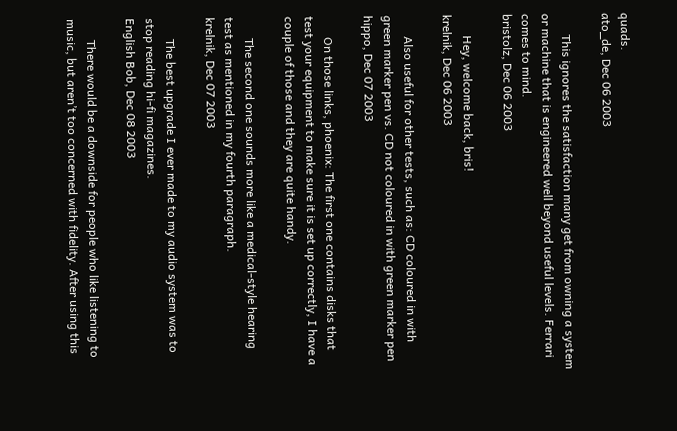quads.
ato_de, Dec 06 2003

       This ignores the satisfaction many get from owning a system or machine that is engineered well beyond useful levels. Ferrari comes to mind.
bristolz, Dec 06 2003

       Hey, welcome back, bris!
krelnik, Dec 06 2003

       Also useful for other tests, such as: CD coloured in with green marker pen vs. CD not coloured in with green marker pen
hippo, Dec 07 2003

       On those links, phoenix: The first one contains disks that test your equipment to make sure it is set up correctly, I have a couple of those and they are quite handy.

       The second one sounds more like a medical-style hearing test as mentioned in my fourth paragraph.
krelnik, Dec 07 2003

       The best upgrade I ever made to my audio system was to stop reading hi-fi magazines.
English Bob, Dec 08 2003

       There would be a downside for people who like listening to music, but aren’t too concerned with fidelity. After using this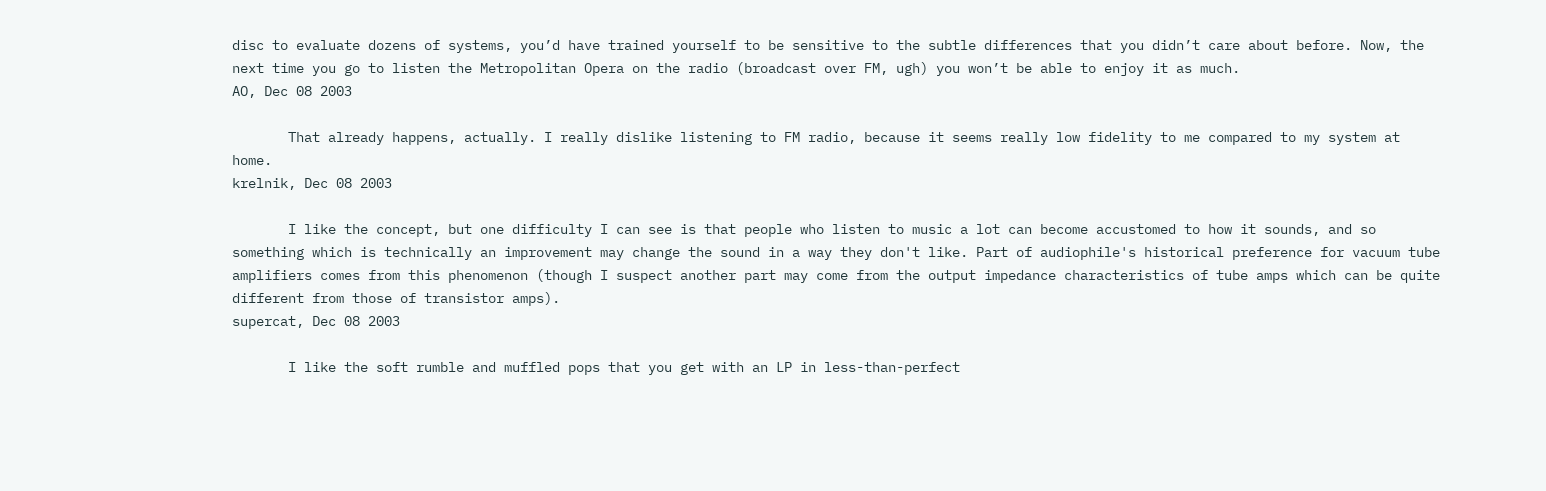disc to evaluate dozens of systems, you’d have trained yourself to be sensitive to the subtle differences that you didn’t care about before. Now, the next time you go to listen the Metropolitan Opera on the radio (broadcast over FM, ugh) you won’t be able to enjoy it as much.
AO, Dec 08 2003

       That already happens, actually. I really dislike listening to FM radio, because it seems really low fidelity to me compared to my system at home.
krelnik, Dec 08 2003

       I like the concept, but one difficulty I can see is that people who listen to music a lot can become accustomed to how it sounds, and so something which is technically an improvement may change the sound in a way they don't like. Part of audiophile's historical preference for vacuum tube amplifiers comes from this phenomenon (though I suspect another part may come from the output impedance characteristics of tube amps which can be quite different from those of transistor amps).
supercat, Dec 08 2003

       I like the soft rumble and muffled pops that you get with an LP in less-than-perfect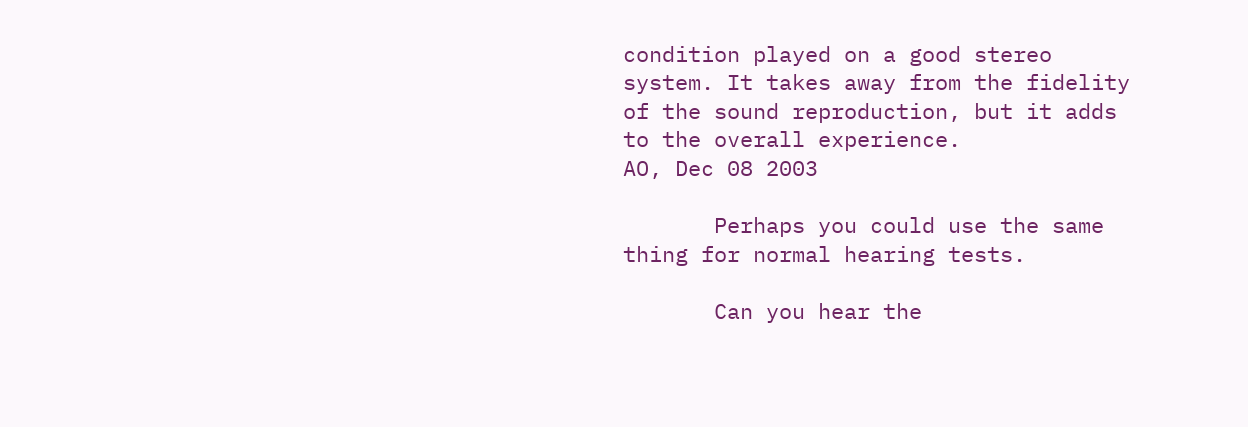condition played on a good stereo system. It takes away from the fidelity of the sound reproduction, but it adds to the overall experience.
AO, Dec 08 2003

       Perhaps you could use the same thing for normal hearing tests.

       Can you hear the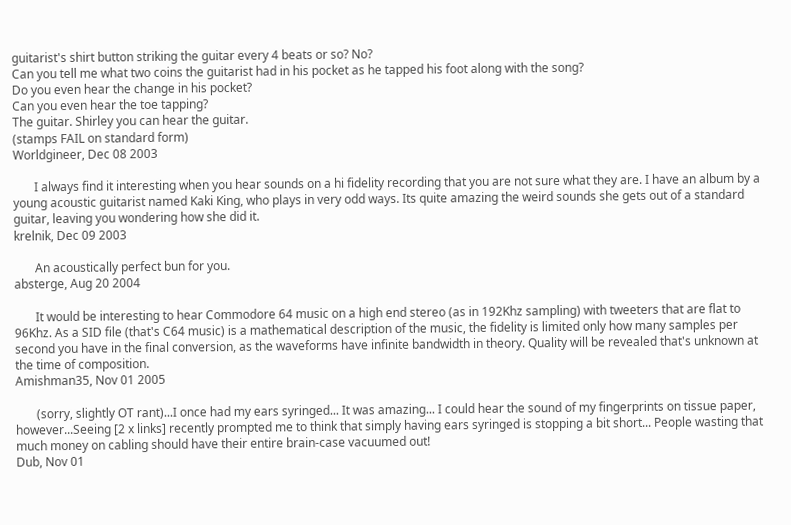guitarist's shirt button striking the guitar every 4 beats or so? No?
Can you tell me what two coins the guitarist had in his pocket as he tapped his foot along with the song?
Do you even hear the change in his pocket?
Can you even hear the toe tapping?
The guitar. Shirley you can hear the guitar.
(stamps FAIL on standard form)
Worldgineer, Dec 08 2003

       I always find it interesting when you hear sounds on a hi fidelity recording that you are not sure what they are. I have an album by a young acoustic guitarist named Kaki King, who plays in very odd ways. Its quite amazing the weird sounds she gets out of a standard guitar, leaving you wondering how she did it.
krelnik, Dec 09 2003

       An acoustically perfect bun for you.
absterge, Aug 20 2004

       It would be interesting to hear Commodore 64 music on a high end stereo (as in 192Khz sampling) with tweeters that are flat to 96Khz. As a SID file (that's C64 music) is a mathematical description of the music, the fidelity is limited only how many samples per second you have in the final conversion, as the waveforms have infinite bandwidth in theory. Quality will be revealed that's unknown at the time of composition.
Amishman35, Nov 01 2005

       (sorry, slightly OT rant)...I once had my ears syringed... It was amazing... I could hear the sound of my fingerprints on tissue paper, however...Seeing [2 x links] recently prompted me to think that simply having ears syringed is stopping a bit short... People wasting that much money on cabling should have their entire brain-case vacuumed out!
Dub, Nov 01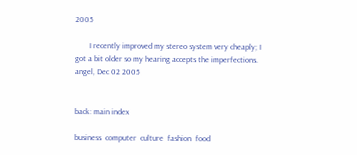2005

       I recently improved my stereo system very cheaply; I got a bit older so my hearing accepts the imperfections.
angel, Dec 02 2005


back: main index

business  computer  culture  fashion  food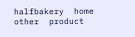halfbakery  home  other  product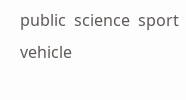public  science  sport  vehicle